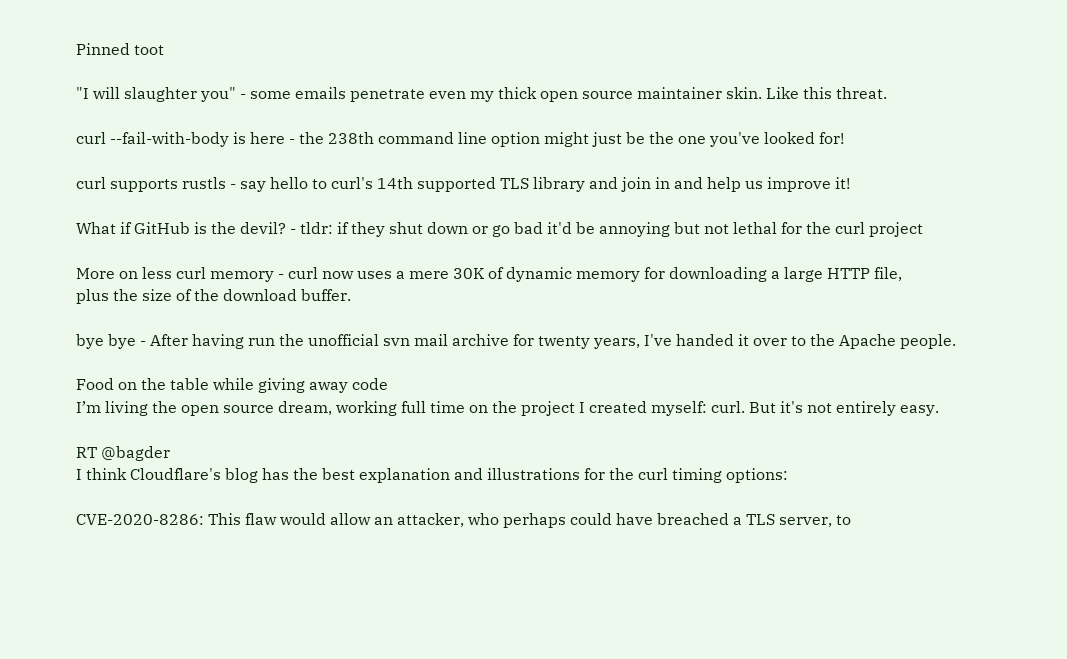Pinned toot

"I will slaughter you" - some emails penetrate even my thick open source maintainer skin. Like this threat.

curl --fail-with-body is here - the 238th command line option might just be the one you've looked for!

curl supports rustls - say hello to curl's 14th supported TLS library and join in and help us improve it!

What if GitHub is the devil? - tldr: if they shut down or go bad it'd be annoying but not lethal for the curl project

More on less curl memory - curl now uses a mere 30K of dynamic memory for downloading a large HTTP file,
plus the size of the download buffer.

bye bye - After having run the unofficial svn mail archive for twenty years, I've handed it over to the Apache people.

Food on the table while giving away code
I’m living the open source dream, working full time on the project I created myself: curl. But it's not entirely easy.

RT @bagder
I think Cloudflare's blog has the best explanation and illustrations for the curl timing options:

CVE-2020-8286: This flaw would allow an attacker, who perhaps could have breached a TLS server, to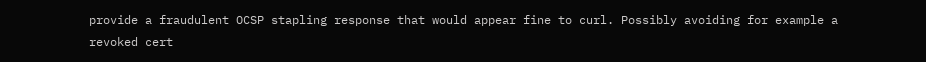provide a fraudulent OCSP stapling response that would appear fine to curl. Possibly avoiding for example a revoked cert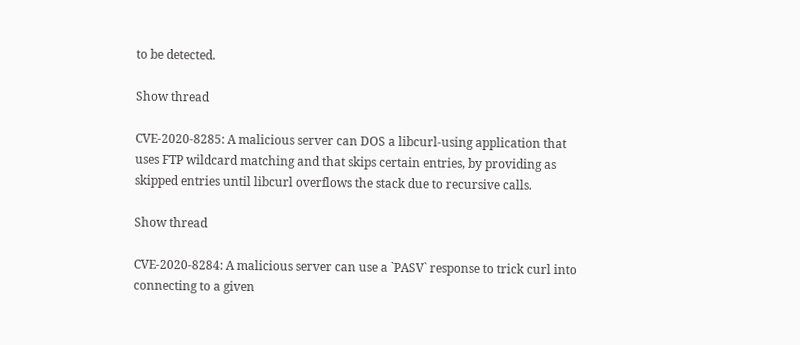to be detected.

Show thread

CVE-2020-8285: A malicious server can DOS a libcurl-using application that uses FTP wildcard matching and that skips certain entries, by providing as skipped entries until libcurl overflows the stack due to recursive calls.

Show thread

CVE-2020-8284: A malicious server can use a `PASV` response to trick curl into connecting to a given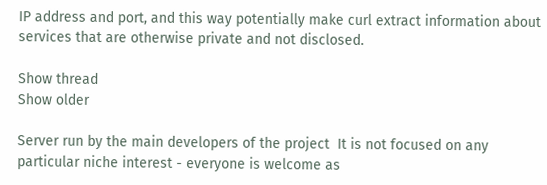IP address and port, and this way potentially make curl extract information about services that are otherwise private and not disclosed.

Show thread
Show older

Server run by the main developers of the project  It is not focused on any particular niche interest - everyone is welcome as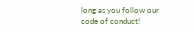long as you follow our code of conduct!